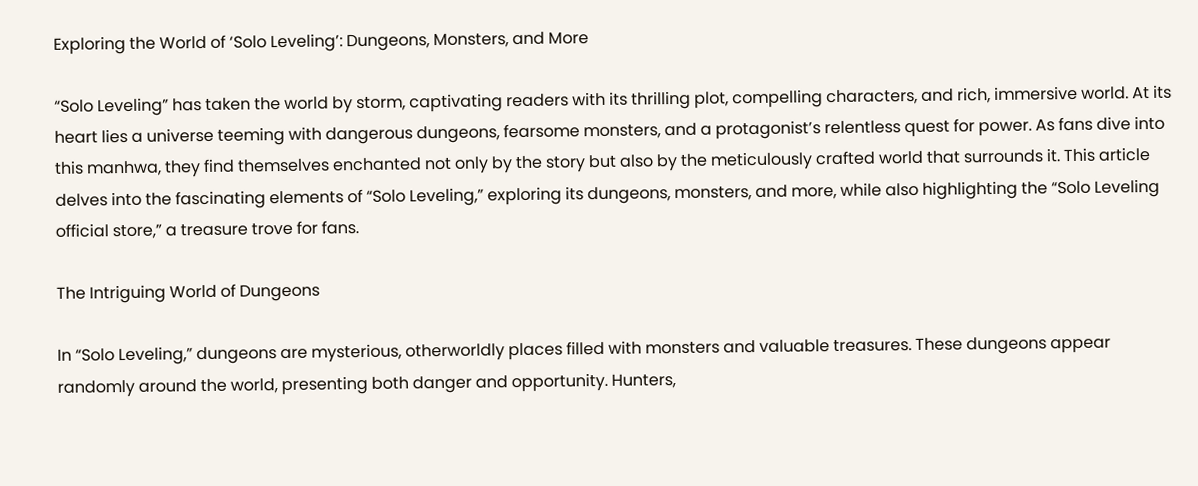Exploring the World of ‘Solo Leveling’: Dungeons, Monsters, and More

“Solo Leveling” has taken the world by storm, captivating readers with its thrilling plot, compelling characters, and rich, immersive world. At its heart lies a universe teeming with dangerous dungeons, fearsome monsters, and a protagonist’s relentless quest for power. As fans dive into this manhwa, they find themselves enchanted not only by the story but also by the meticulously crafted world that surrounds it. This article delves into the fascinating elements of “Solo Leveling,” exploring its dungeons, monsters, and more, while also highlighting the “Solo Leveling official store,” a treasure trove for fans.

The Intriguing World of Dungeons

In “Solo Leveling,” dungeons are mysterious, otherworldly places filled with monsters and valuable treasures. These dungeons appear randomly around the world, presenting both danger and opportunity. Hunters,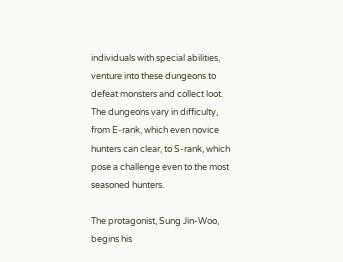individuals with special abilities, venture into these dungeons to defeat monsters and collect loot. The dungeons vary in difficulty, from E-rank, which even novice hunters can clear, to S-rank, which pose a challenge even to the most seasoned hunters.

The protagonist, Sung Jin-Woo, begins his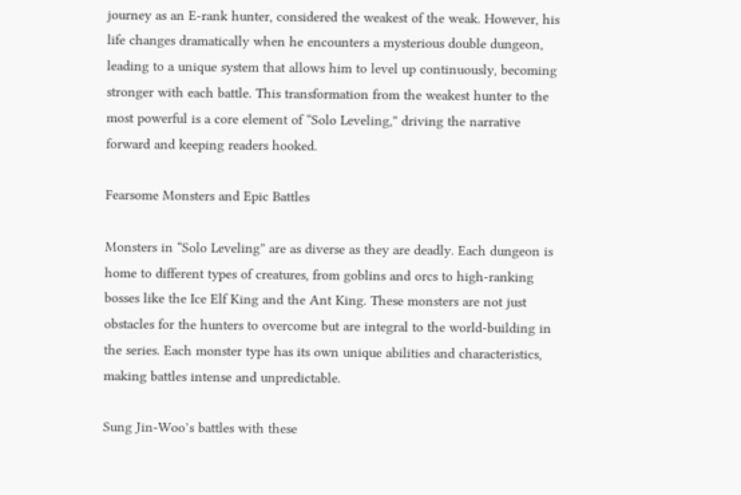journey as an E-rank hunter, considered the weakest of the weak. However, his life changes dramatically when he encounters a mysterious double dungeon, leading to a unique system that allows him to level up continuously, becoming stronger with each battle. This transformation from the weakest hunter to the most powerful is a core element of “Solo Leveling,” driving the narrative forward and keeping readers hooked.

Fearsome Monsters and Epic Battles

Monsters in “Solo Leveling” are as diverse as they are deadly. Each dungeon is home to different types of creatures, from goblins and orcs to high-ranking bosses like the Ice Elf King and the Ant King. These monsters are not just obstacles for the hunters to overcome but are integral to the world-building in the series. Each monster type has its own unique abilities and characteristics, making battles intense and unpredictable.

Sung Jin-Woo’s battles with these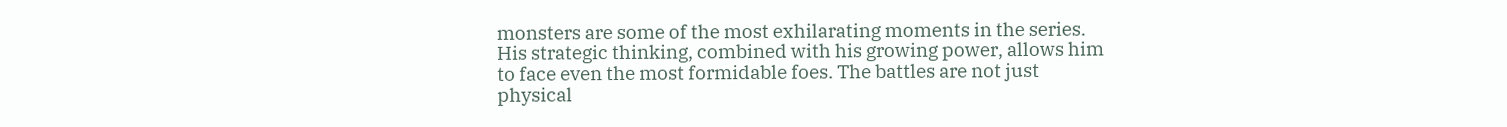monsters are some of the most exhilarating moments in the series. His strategic thinking, combined with his growing power, allows him to face even the most formidable foes. The battles are not just physical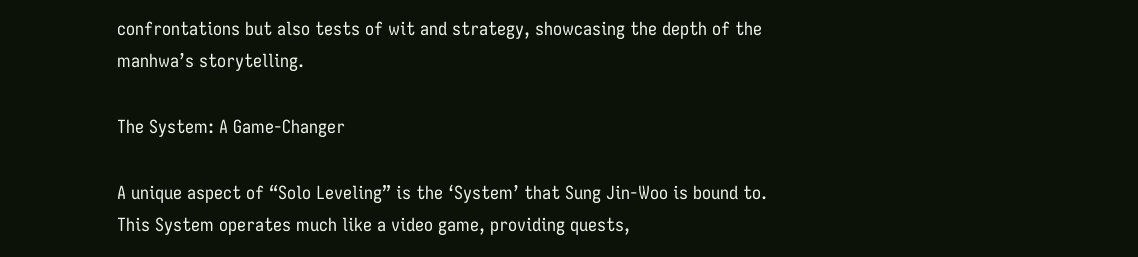confrontations but also tests of wit and strategy, showcasing the depth of the manhwa’s storytelling.

The System: A Game-Changer

A unique aspect of “Solo Leveling” is the ‘System’ that Sung Jin-Woo is bound to. This System operates much like a video game, providing quests,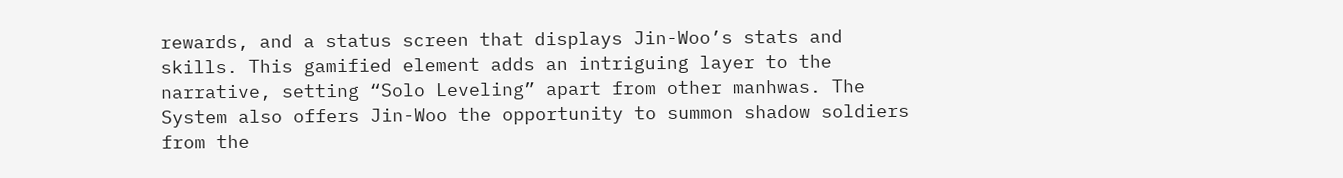rewards, and a status screen that displays Jin-Woo’s stats and skills. This gamified element adds an intriguing layer to the narrative, setting “Solo Leveling” apart from other manhwas. The System also offers Jin-Woo the opportunity to summon shadow soldiers from the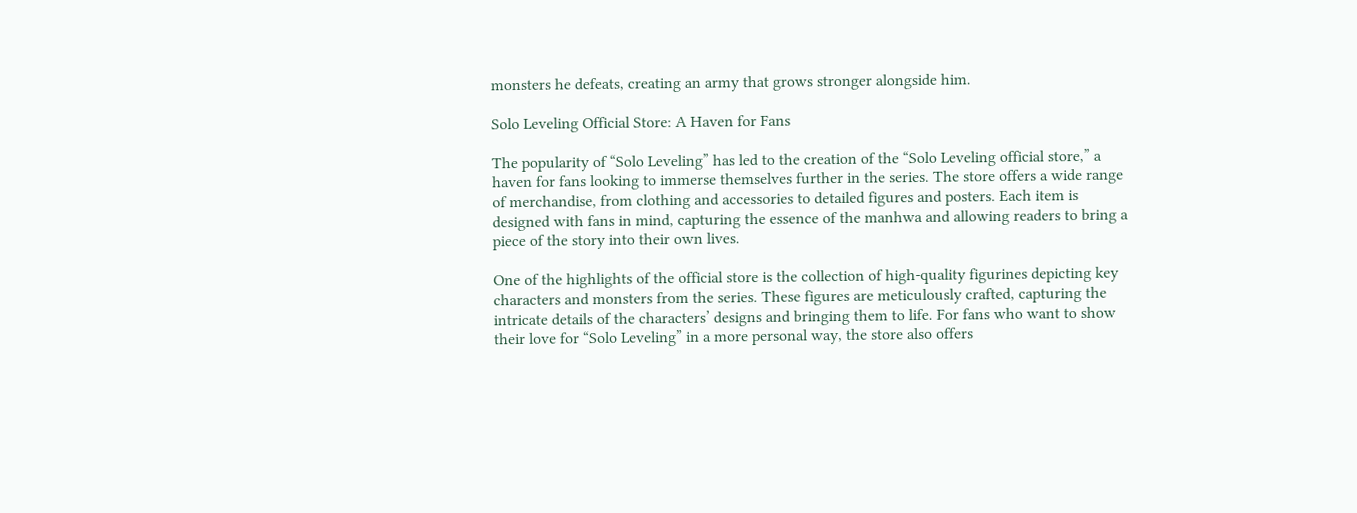monsters he defeats, creating an army that grows stronger alongside him.

Solo Leveling Official Store: A Haven for Fans

The popularity of “Solo Leveling” has led to the creation of the “Solo Leveling official store,” a haven for fans looking to immerse themselves further in the series. The store offers a wide range of merchandise, from clothing and accessories to detailed figures and posters. Each item is designed with fans in mind, capturing the essence of the manhwa and allowing readers to bring a piece of the story into their own lives.

One of the highlights of the official store is the collection of high-quality figurines depicting key characters and monsters from the series. These figures are meticulously crafted, capturing the intricate details of the characters’ designs and bringing them to life. For fans who want to show their love for “Solo Leveling” in a more personal way, the store also offers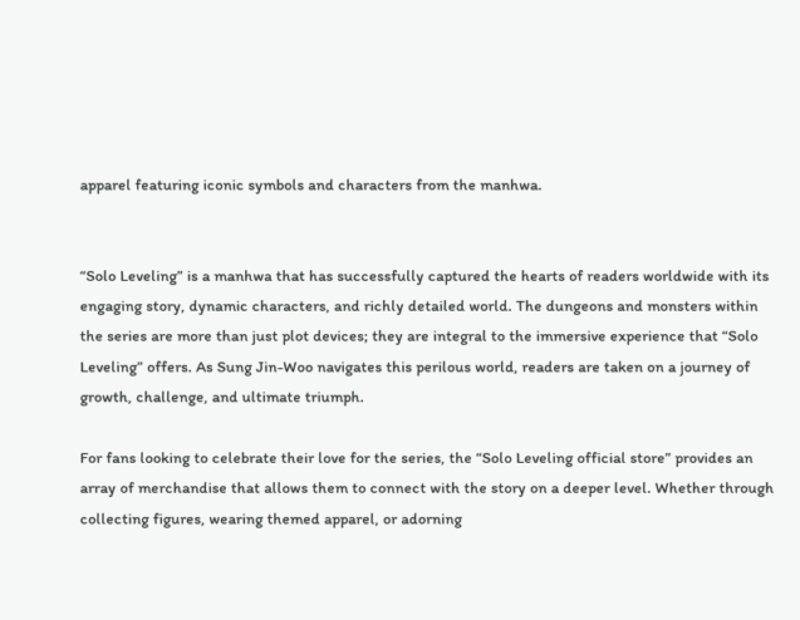apparel featuring iconic symbols and characters from the manhwa.


“Solo Leveling” is a manhwa that has successfully captured the hearts of readers worldwide with its engaging story, dynamic characters, and richly detailed world. The dungeons and monsters within the series are more than just plot devices; they are integral to the immersive experience that “Solo Leveling” offers. As Sung Jin-Woo navigates this perilous world, readers are taken on a journey of growth, challenge, and ultimate triumph.

For fans looking to celebrate their love for the series, the “Solo Leveling official store” provides an array of merchandise that allows them to connect with the story on a deeper level. Whether through collecting figures, wearing themed apparel, or adorning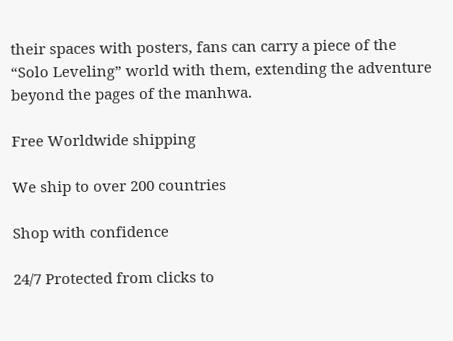their spaces with posters, fans can carry a piece of the “Solo Leveling” world with them, extending the adventure beyond the pages of the manhwa.

Free Worldwide shipping

We ship to over 200 countries

Shop with confidence

24/7 Protected from clicks to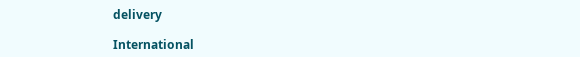delivery

International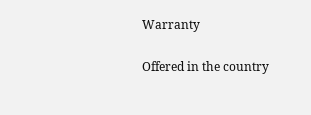Warranty

Offered in the country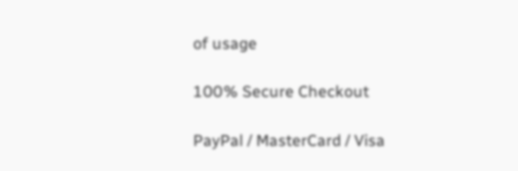of usage

100% Secure Checkout

PayPal / MasterCard / Visa